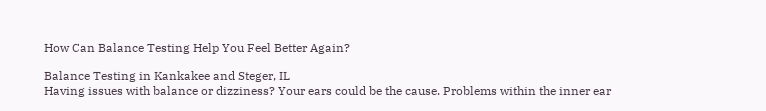How Can Balance Testing Help You Feel Better Again?

Balance Testing in Kankakee and Steger, IL
Having issues with balance or dizziness? Your ears could be the cause. Problems within the inner ear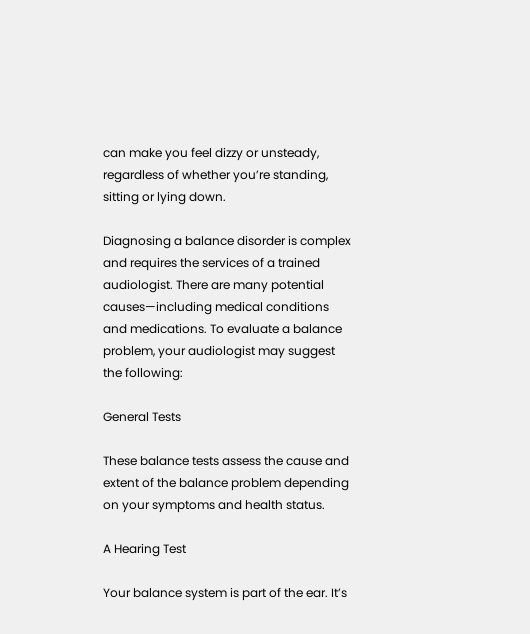can make you feel dizzy or unsteady, regardless of whether you’re standing, sitting or lying down.

Diagnosing a balance disorder is complex and requires the services of a trained audiologist. There are many potential causes—including medical conditions and medications. To evaluate a balance problem, your audiologist may suggest the following:

General Tests

These balance tests assess the cause and extent of the balance problem depending on your symptoms and health status.

A Hearing Test

Your balance system is part of the ear. It’s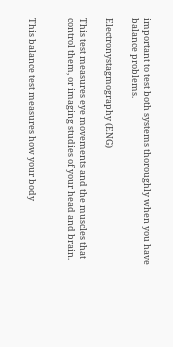important to test both systems thoroughly when you have balance problems.

Electronystagmography (ENG)

This test measures eye movements and the muscles that control them, or imaging studies of your head and brain.


This balance test measures how your body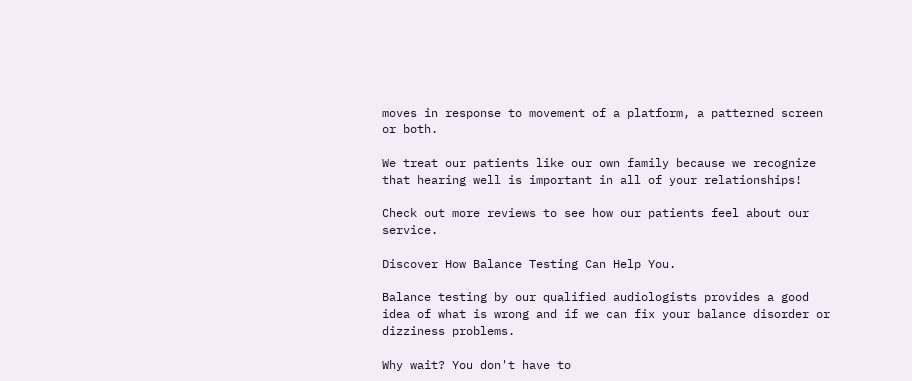moves in response to movement of a platform, a patterned screen or both.

We treat our patients like our own family because we recognize that hearing well is important in all of your relationships!

Check out more reviews to see how our patients feel about our service.

Discover How Balance Testing Can Help You.

Balance testing by our qualified audiologists provides a good idea of what is wrong and if we can fix your balance disorder or dizziness problems.

Why wait? You don't have to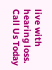live with hearing loss. Call Us Today